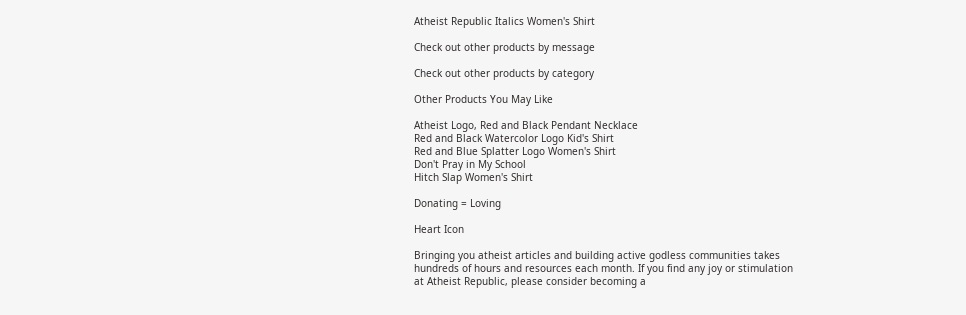Atheist Republic Italics Women's Shirt

Check out other products by message

Check out other products by category

Other Products You May Like

Atheist Logo, Red and Black Pendant Necklace
Red and Black Watercolor Logo Kid's Shirt
Red and Blue Splatter Logo Women's Shirt
Don't Pray in My School
Hitch Slap Women's Shirt

Donating = Loving

Heart Icon

Bringing you atheist articles and building active godless communities takes hundreds of hours and resources each month. If you find any joy or stimulation at Atheist Republic, please consider becoming a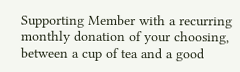Supporting Member with a recurring monthly donation of your choosing, between a cup of tea and a good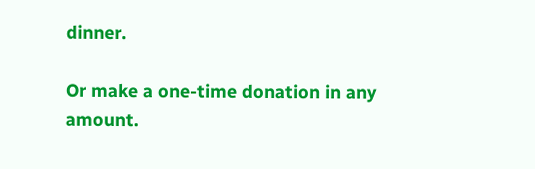dinner.

Or make a one-time donation in any amount.